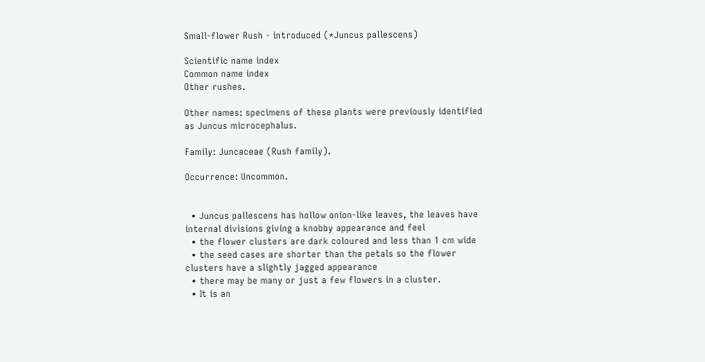Small-flower Rush - introduced (*Juncus pallescens)

Scientific name index
Common name index
Other rushes.

Other names: specimens of these plants were previously identified as Juncus microcephalus.

Family: Juncaceae (Rush family).

Occurrence: Uncommon.


  • Juncus pallescens has hollow onion-like leaves, the leaves have internal divisions giving a knobby appearance and feel
  • the flower clusters are dark coloured and less than 1 cm wide
  • the seed cases are shorter than the petals so the flower clusters have a slightly jagged appearance
  • there may be many or just a few flowers in a cluster.
  • It is an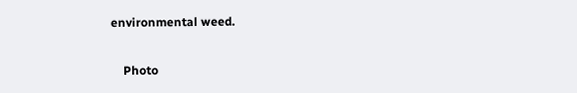environmental weed.

    Photo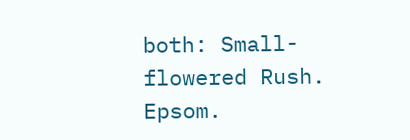both: Small-flowered Rush. Epsom.